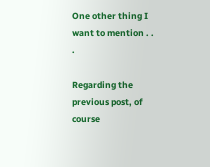One other thing I want to mention . . .

Regarding the previous post, of course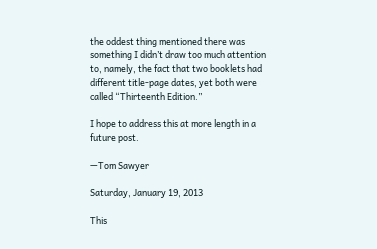the oddest thing mentioned there was something I didn’t draw too much attention to, namely, the fact that two booklets had different title-page dates, yet both were called “Thirteenth Edition.”

I hope to address this at more length in a future post.

—Tom Sawyer

Saturday, January 19, 2013

This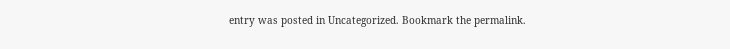entry was posted in Uncategorized. Bookmark the permalink.